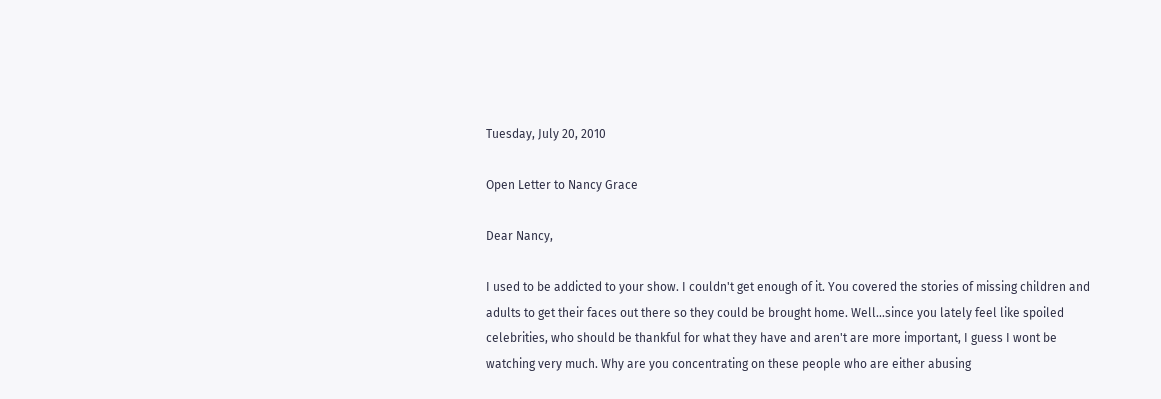Tuesday, July 20, 2010

Open Letter to Nancy Grace

Dear Nancy,

I used to be addicted to your show. I couldn't get enough of it. You covered the stories of missing children and adults to get their faces out there so they could be brought home. Well...since you lately feel like spoiled celebrities, who should be thankful for what they have and aren't are more important, I guess I wont be watching very much. Why are you concentrating on these people who are either abusing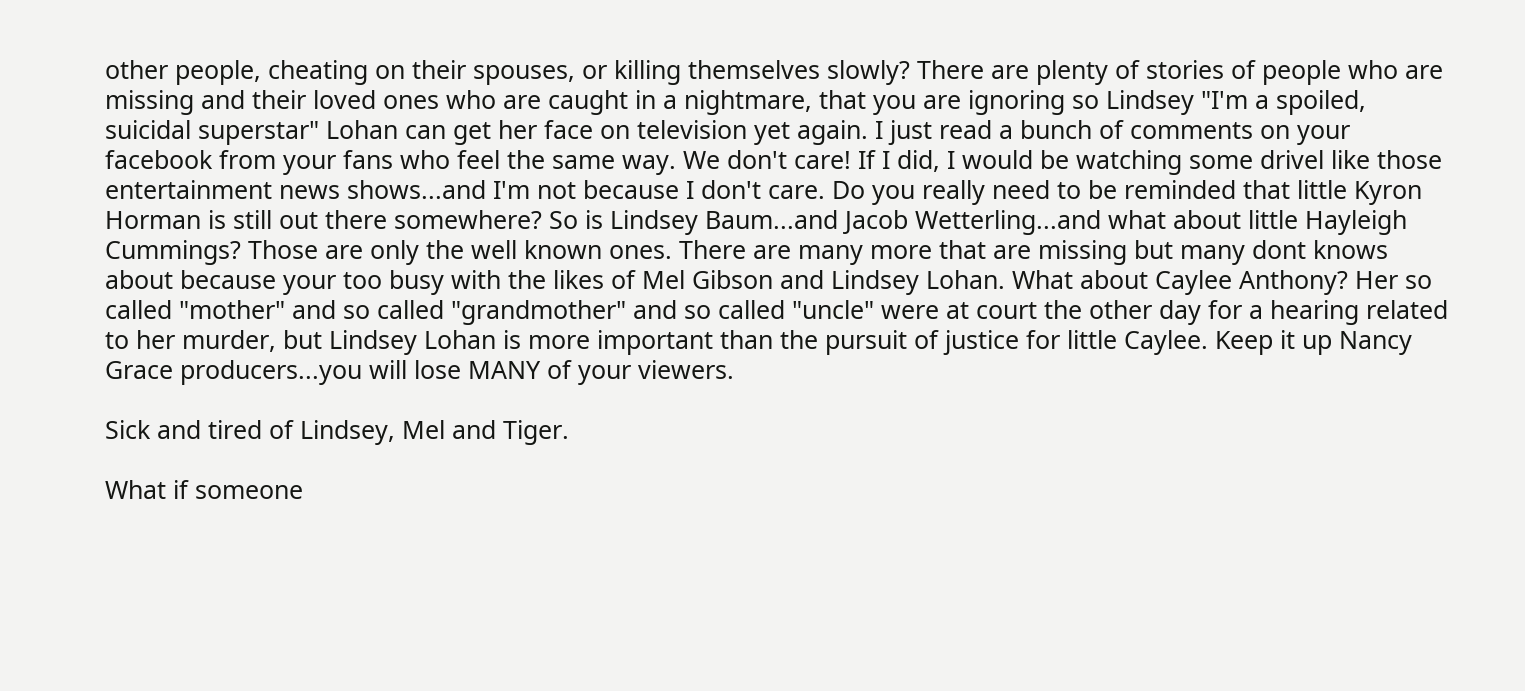other people, cheating on their spouses, or killing themselves slowly? There are plenty of stories of people who are missing and their loved ones who are caught in a nightmare, that you are ignoring so Lindsey "I'm a spoiled, suicidal superstar" Lohan can get her face on television yet again. I just read a bunch of comments on your facebook from your fans who feel the same way. We don't care! If I did, I would be watching some drivel like those entertainment news shows...and I'm not because I don't care. Do you really need to be reminded that little Kyron Horman is still out there somewhere? So is Lindsey Baum...and Jacob Wetterling...and what about little Hayleigh Cummings? Those are only the well known ones. There are many more that are missing but many dont knows about because your too busy with the likes of Mel Gibson and Lindsey Lohan. What about Caylee Anthony? Her so called "mother" and so called "grandmother" and so called "uncle" were at court the other day for a hearing related to her murder, but Lindsey Lohan is more important than the pursuit of justice for little Caylee. Keep it up Nancy Grace producers...you will lose MANY of your viewers.

Sick and tired of Lindsey, Mel and Tiger.

What if someone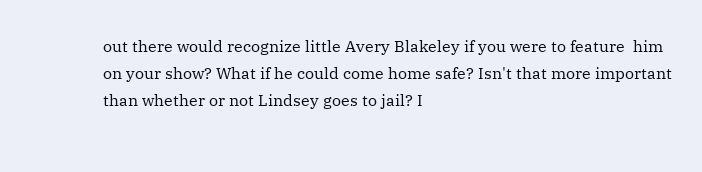out there would recognize little Avery Blakeley if you were to feature  him on your show? What if he could come home safe? Isn't that more important than whether or not Lindsey goes to jail? I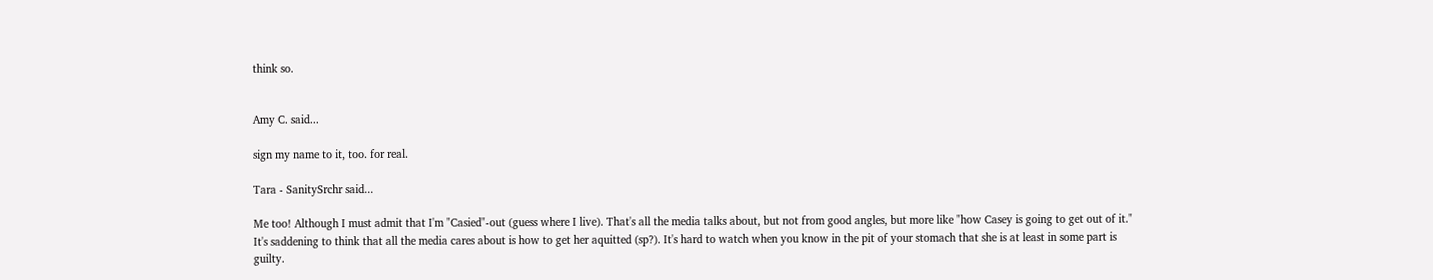think so.


Amy C. said...

sign my name to it, too. for real.

Tara - SanitySrchr said...

Me too! Although I must admit that I'm "Casied"-out (guess where I live). That's all the media talks about, but not from good angles, but more like "how Casey is going to get out of it." It's saddening to think that all the media cares about is how to get her aquitted (sp?). It's hard to watch when you know in the pit of your stomach that she is at least in some part is guilty.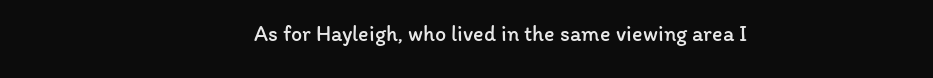As for Hayleigh, who lived in the same viewing area I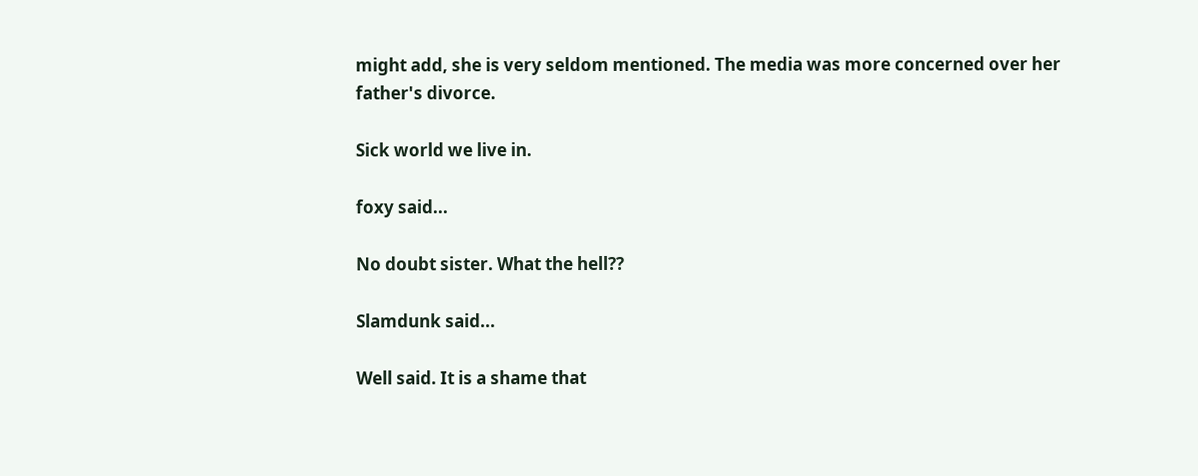might add, she is very seldom mentioned. The media was more concerned over her father's divorce.

Sick world we live in.

foxy said...

No doubt sister. What the hell??

Slamdunk said...

Well said. It is a shame that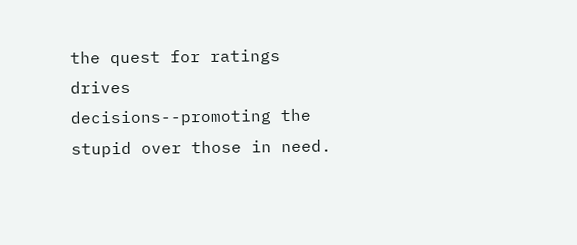the quest for ratings drives decisions--promoting the stupid over those in need.